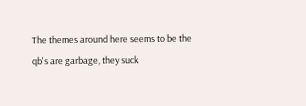The themes around here seems to be the qb's are garbage, they suck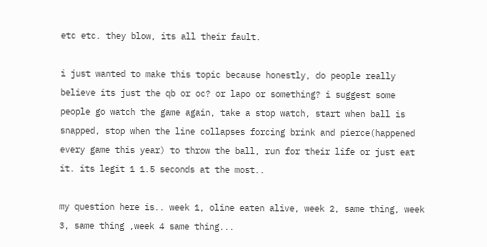etc etc. they blow, its all their fault.

i just wanted to make this topic because honestly, do people really believe its just the qb or oc? or lapo or something? i suggest some people go watch the game again, take a stop watch, start when ball is snapped, stop when the line collapses forcing brink and pierce(happened every game this year) to throw the ball, run for their life or just eat it. its legit 1 1.5 seconds at the most..

my question here is.. week 1, oline eaten alive, week 2, same thing, week 3, same thing ,week 4 same thing...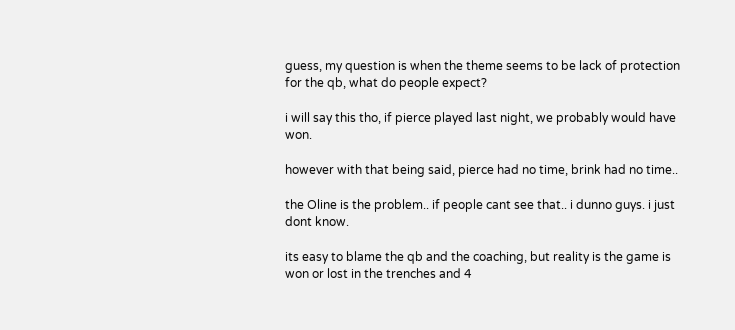guess, my question is when the theme seems to be lack of protection for the qb, what do people expect?

i will say this tho, if pierce played last night, we probably would have won.

however with that being said, pierce had no time, brink had no time..

the Oline is the problem.. if people cant see that.. i dunno guys. i just dont know.

its easy to blame the qb and the coaching, but reality is the game is won or lost in the trenches and 4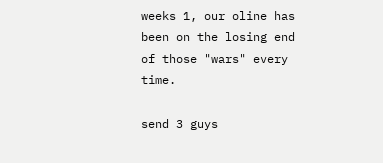weeks 1, our oline has been on the losing end of those "wars" every time.

send 3 guys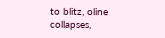to blitz, oline collapses,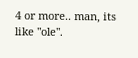4 or more.. man, its like "ole".